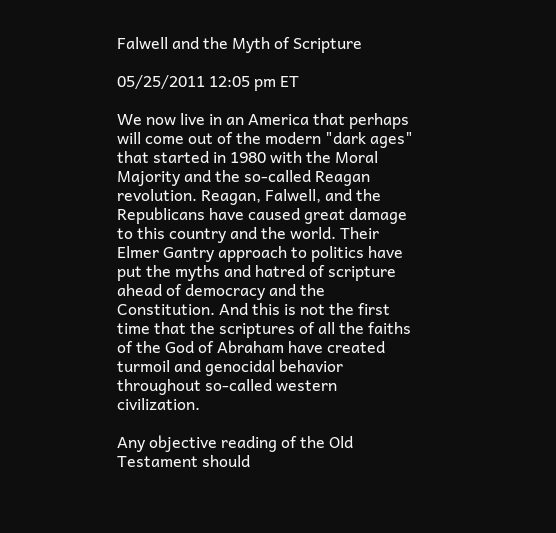Falwell and the Myth of Scripture

05/25/2011 12:05 pm ET

We now live in an America that perhaps will come out of the modern "dark ages" that started in 1980 with the Moral Majority and the so-called Reagan revolution. Reagan, Falwell, and the Republicans have caused great damage to this country and the world. Their Elmer Gantry approach to politics have put the myths and hatred of scripture ahead of democracy and the Constitution. And this is not the first time that the scriptures of all the faiths of the God of Abraham have created turmoil and genocidal behavior throughout so-called western civilization.

Any objective reading of the Old Testament should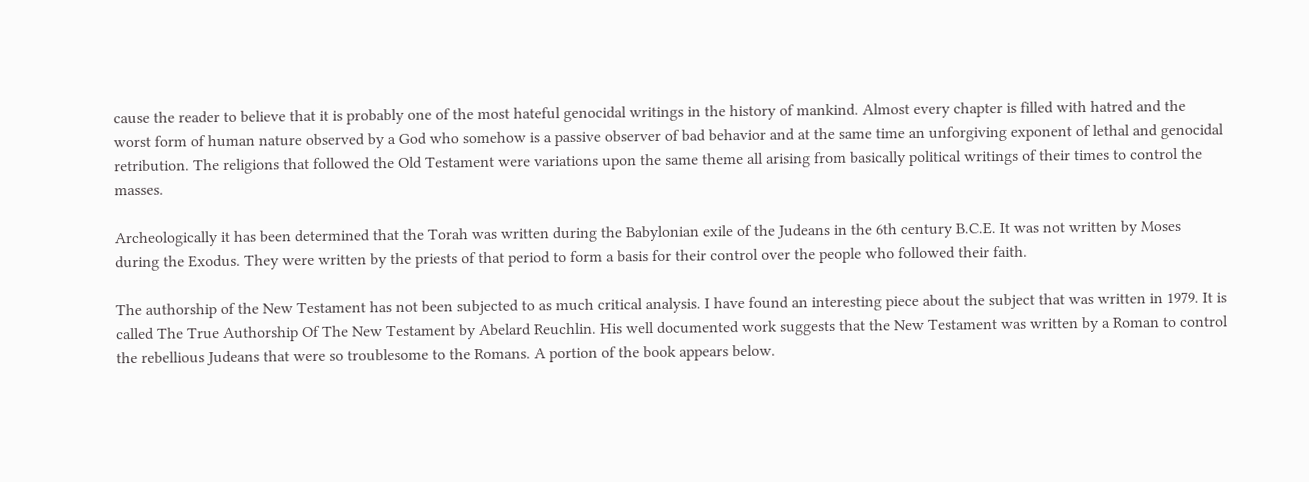cause the reader to believe that it is probably one of the most hateful genocidal writings in the history of mankind. Almost every chapter is filled with hatred and the worst form of human nature observed by a God who somehow is a passive observer of bad behavior and at the same time an unforgiving exponent of lethal and genocidal retribution. The religions that followed the Old Testament were variations upon the same theme all arising from basically political writings of their times to control the masses.

Archeologically it has been determined that the Torah was written during the Babylonian exile of the Judeans in the 6th century B.C.E. It was not written by Moses during the Exodus. They were written by the priests of that period to form a basis for their control over the people who followed their faith.

The authorship of the New Testament has not been subjected to as much critical analysis. I have found an interesting piece about the subject that was written in 1979. It is called The True Authorship Of The New Testament by Abelard Reuchlin. His well documented work suggests that the New Testament was written by a Roman to control the rebellious Judeans that were so troublesome to the Romans. A portion of the book appears below.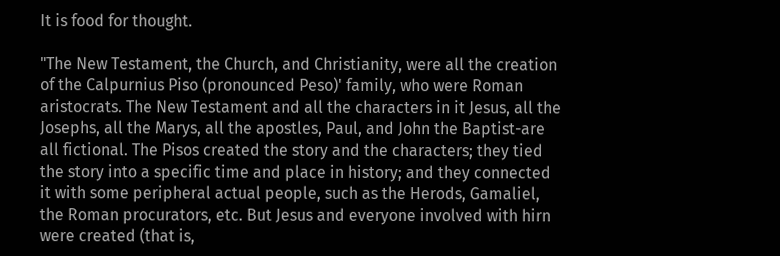It is food for thought.

"The New Testament, the Church, and Christianity, were all the creation of the Calpurnius Piso (pronounced Peso)' family, who were Roman aristocrats. The New Testament and all the characters in it Jesus, all the Josephs, all the Marys, all the apostles, Paul, and John the Baptist-are all fictional. The Pisos created the story and the characters; they tied the story into a specific time and place in history; and they connected it with some peripheral actual people, such as the Herods, Gamaliel, the Roman procurators, etc. But Jesus and everyone involved with hirn were created (that is,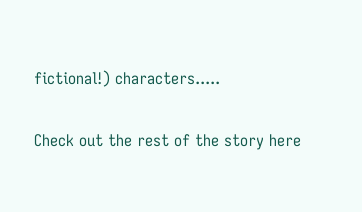fictional!) characters.....

Check out the rest of the story here